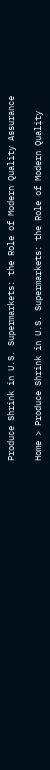Produce Shrink in U.S. Supermarkets: the Role of Modern Quality Assurance

Home > Produce Shrink in U.S. Supermarkets: the Role of Modern Quality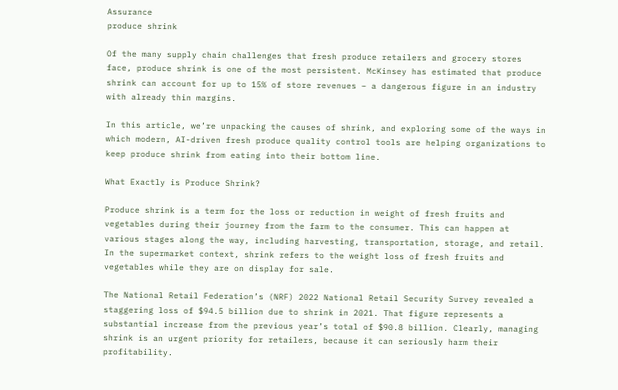Assurance
produce shrink

Of the many supply chain challenges that fresh produce retailers and grocery stores face, produce shrink is one of the most persistent. McKinsey has estimated that produce shrink can account for up to 15% of store revenues – a dangerous figure in an industry with already thin margins.

In this article, we’re unpacking the causes of shrink, and exploring some of the ways in which modern, AI-driven fresh produce quality control tools are helping organizations to keep produce shrink from eating into their bottom line.

What Exactly is Produce Shrink?

Produce shrink is a term for the loss or reduction in weight of fresh fruits and vegetables during their journey from the farm to the consumer. This can happen at various stages along the way, including harvesting, transportation, storage, and retail. In the supermarket context, shrink refers to the weight loss of fresh fruits and vegetables while they are on display for sale.

The National Retail Federation’s (NRF) 2022 National Retail Security Survey revealed a staggering loss of $94.5 billion due to shrink in 2021. That figure represents a substantial increase from the previous year’s total of $90.8 billion. Clearly, managing shrink is an urgent priority for retailers, because it can seriously harm their profitability.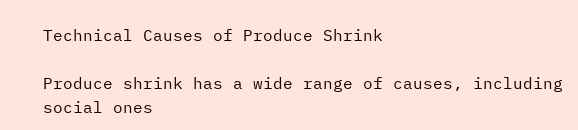Technical Causes of Produce Shrink

Produce shrink has a wide range of causes, including social ones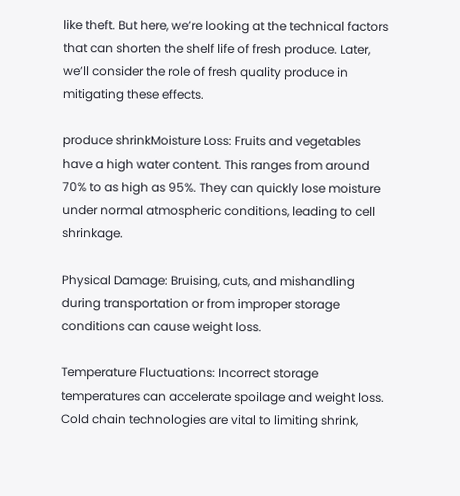like theft. But here, we’re looking at the technical factors that can shorten the shelf life of fresh produce. Later, we’ll consider the role of fresh quality produce in mitigating these effects.

produce shrinkMoisture Loss: Fruits and vegetables have a high water content. This ranges from around 70% to as high as 95%. They can quickly lose moisture under normal atmospheric conditions, leading to cell shrinkage.

Physical Damage: Bruising, cuts, and mishandling during transportation or from improper storage conditions can cause weight loss.

Temperature Fluctuations: Incorrect storage temperatures can accelerate spoilage and weight loss. Cold chain technologies are vital to limiting shrink,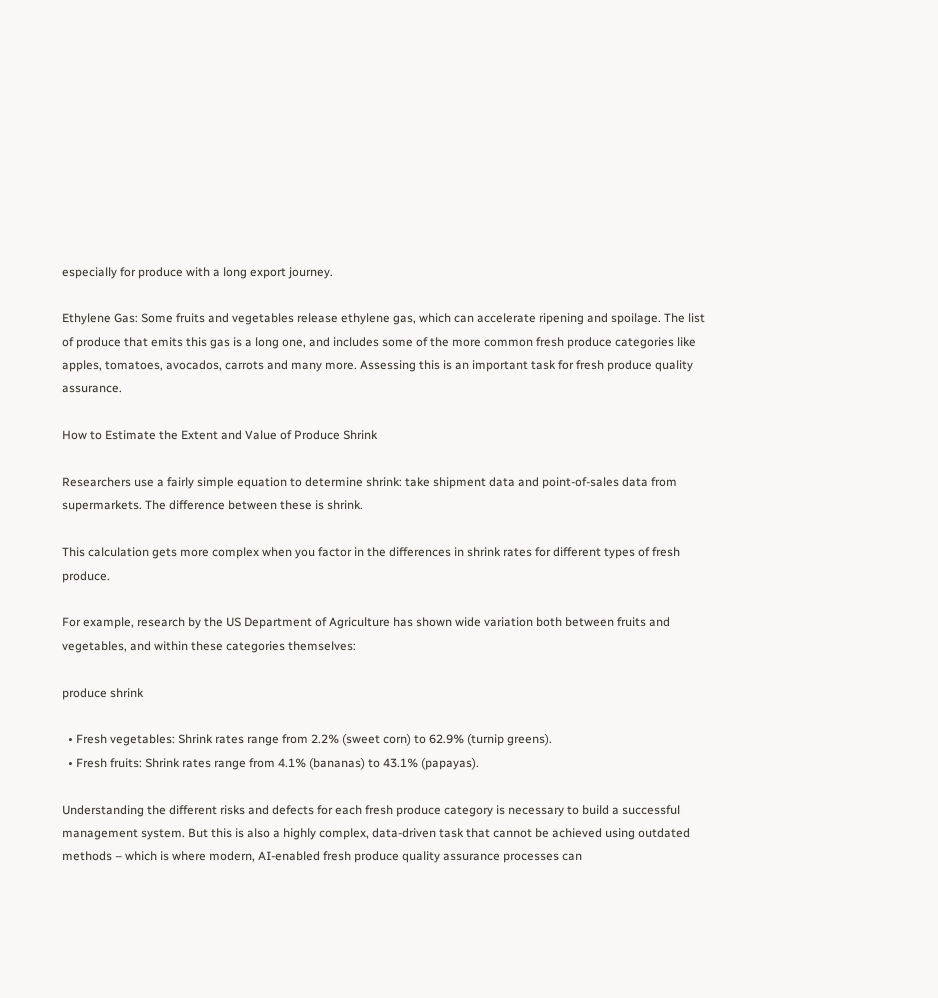especially for produce with a long export journey.

Ethylene Gas: Some fruits and vegetables release ethylene gas, which can accelerate ripening and spoilage. The list of produce that emits this gas is a long one, and includes some of the more common fresh produce categories like apples, tomatoes, avocados, carrots and many more. Assessing this is an important task for fresh produce quality assurance.

How to Estimate the Extent and Value of Produce Shrink

Researchers use a fairly simple equation to determine shrink: take shipment data and point-of-sales data from supermarkets. The difference between these is shrink.

This calculation gets more complex when you factor in the differences in shrink rates for different types of fresh produce.

For example, research by the US Department of Agriculture has shown wide variation both between fruits and vegetables, and within these categories themselves:

produce shrink

  • Fresh vegetables: Shrink rates range from 2.2% (sweet corn) to 62.9% (turnip greens).
  • Fresh fruits: Shrink rates range from 4.1% (bananas) to 43.1% (papayas).

Understanding the different risks and defects for each fresh produce category is necessary to build a successful management system. But this is also a highly complex, data-driven task that cannot be achieved using outdated methods – which is where modern, AI-enabled fresh produce quality assurance processes can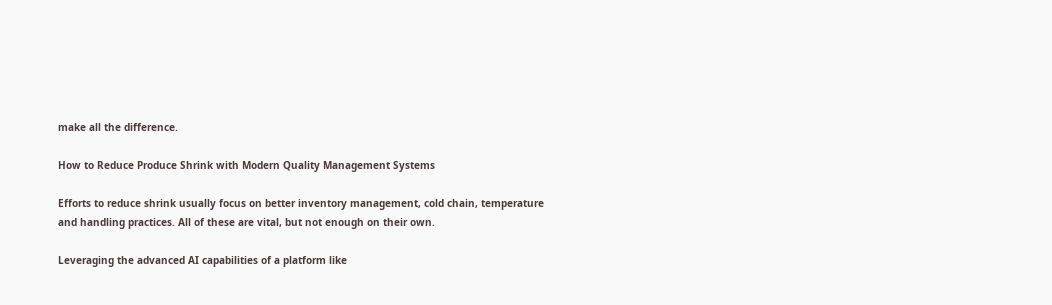make all the difference.

How to Reduce Produce Shrink with Modern Quality Management Systems

Efforts to reduce shrink usually focus on better inventory management, cold chain, temperature and handling practices. All of these are vital, but not enough on their own.

Leveraging the advanced AI capabilities of a platform like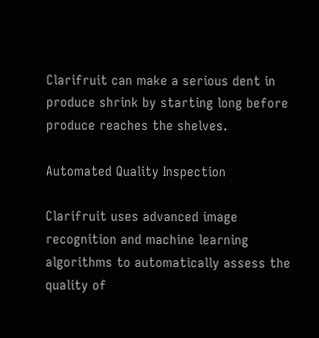Clarifruit can make a serious dent in produce shrink by starting long before produce reaches the shelves.

Automated Quality Inspection

Clarifruit uses advanced image recognition and machine learning algorithms to automatically assess the quality of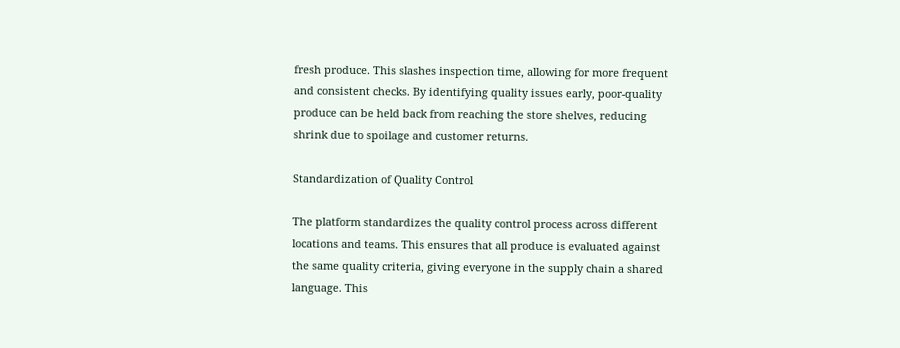fresh produce. This slashes inspection time, allowing for more frequent and consistent checks. By identifying quality issues early, poor-quality produce can be held back from reaching the store shelves, reducing shrink due to spoilage and customer returns.

Standardization of Quality Control

The platform standardizes the quality control process across different locations and teams. This ensures that all produce is evaluated against the same quality criteria, giving everyone in the supply chain a shared language. This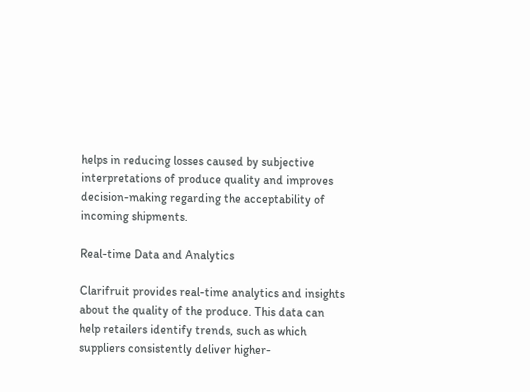helps in reducing losses caused by subjective interpretations of produce quality and improves decision-making regarding the acceptability of incoming shipments.

Real-time Data and Analytics

Clarifruit provides real-time analytics and insights about the quality of the produce. This data can help retailers identify trends, such as which suppliers consistently deliver higher-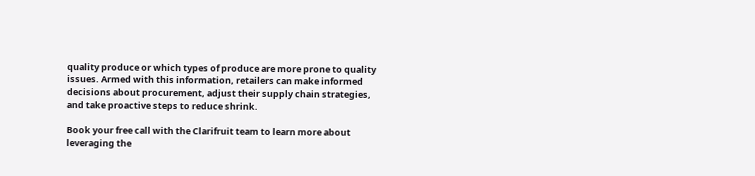quality produce or which types of produce are more prone to quality issues. Armed with this information, retailers can make informed decisions about procurement, adjust their supply chain strategies, and take proactive steps to reduce shrink.

Book your free call with the Clarifruit team to learn more about leveraging the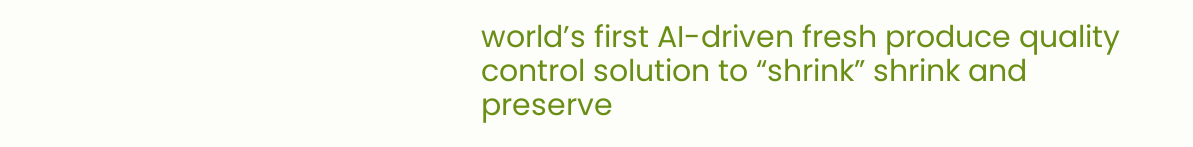world’s first AI-driven fresh produce quality control solution to “shrink” shrink and preserve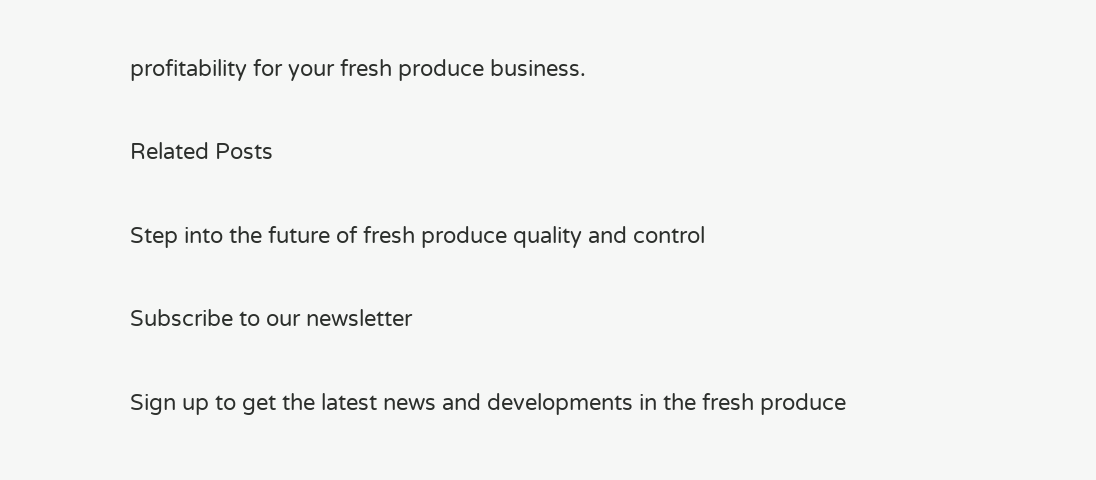profitability for your fresh produce business.

Related Posts

Step into the future of fresh produce quality and control

Subscribe to our newsletter

Sign up to get the latest news and developments in the fresh produce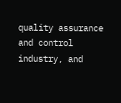quality assurance and control industry, and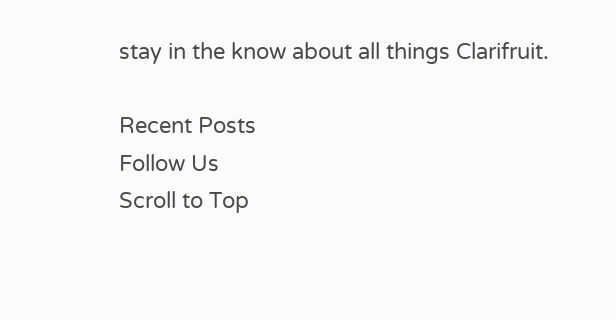stay in the know about all things Clarifruit.

Recent Posts
Follow Us
Scroll to Top